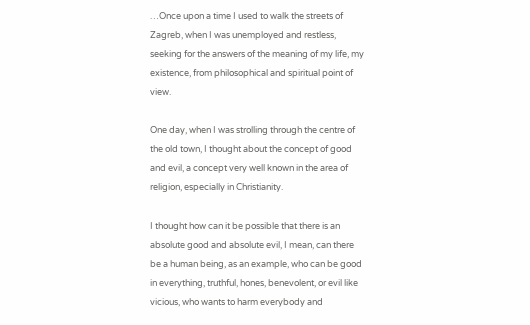…Once upon a time I used to walk the streets of Zagreb, when I was unemployed and restless, seeking for the answers of the meaning of my life, my existence, from philosophical and spiritual point of view.

One day, when I was strolling through the centre of the old town, I thought about the concept of good and evil, a concept very well known in the area of religion, especially in Christianity.

I thought how can it be possible that there is an absolute good and absolute evil, I mean, can there be a human being, as an example, who can be good in everything, truthful, hones, benevolent, or evil like vicious, who wants to harm everybody and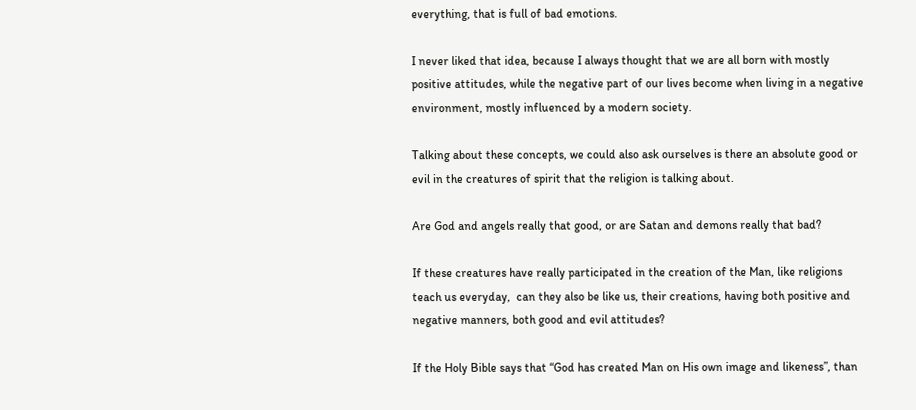everything, that is full of bad emotions.

I never liked that idea, because I always thought that we are all born with mostly positive attitudes, while the negative part of our lives become when living in a negative environment, mostly influenced by a modern society.

Talking about these concepts, we could also ask ourselves is there an absolute good or evil in the creatures of spirit that the religion is talking about.

Are God and angels really that good, or are Satan and demons really that bad?

If these creatures have really participated in the creation of the Man, like religions teach us everyday,  can they also be like us, their creations, having both positive and negative manners, both good and evil attitudes?

If the Holy Bible says that “God has created Man on His own image and likeness”, than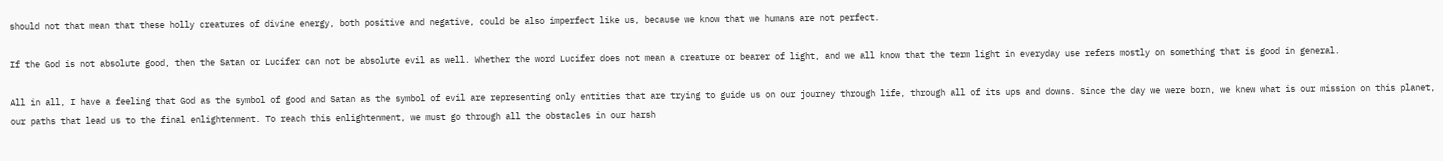should not that mean that these holly creatures of divine energy, both positive and negative, could be also imperfect like us, because we know that we humans are not perfect.

If the God is not absolute good, then the Satan or Lucifer can not be absolute evil as well. Whether the word Lucifer does not mean a creature or bearer of light, and we all know that the term light in everyday use refers mostly on something that is good in general.

All in all, I have a feeling that God as the symbol of good and Satan as the symbol of evil are representing only entities that are trying to guide us on our journey through life, through all of its ups and downs. Since the day we were born, we knew what is our mission on this planet, our paths that lead us to the final enlightenment. To reach this enlightenment, we must go through all the obstacles in our harsh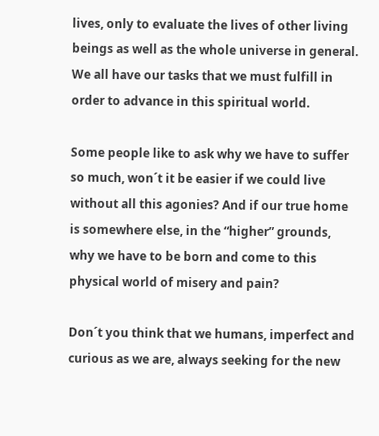lives, only to evaluate the lives of other living beings as well as the whole universe in general. We all have our tasks that we must fulfill in order to advance in this spiritual world.

Some people like to ask why we have to suffer so much, won´t it be easier if we could live without all this agonies? And if our true home is somewhere else, in the “higher” grounds, why we have to be born and come to this physical world of misery and pain?

Don´t you think that we humans, imperfect and curious as we are, always seeking for the new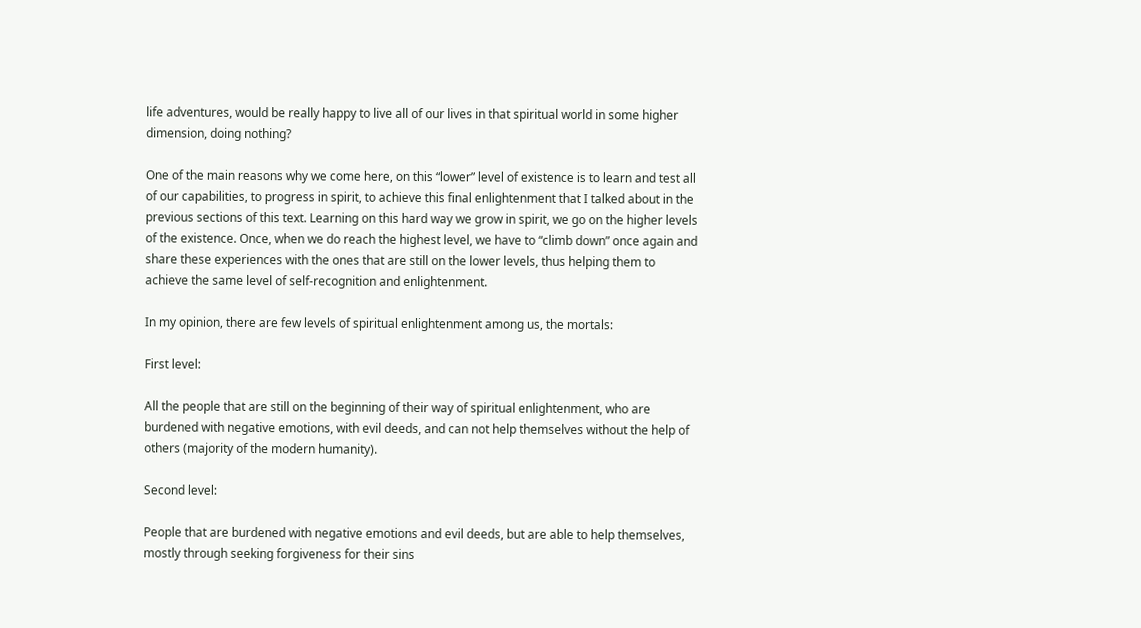life adventures, would be really happy to live all of our lives in that spiritual world in some higher dimension, doing nothing?

One of the main reasons why we come here, on this “lower” level of existence is to learn and test all of our capabilities, to progress in spirit, to achieve this final enlightenment that I talked about in the previous sections of this text. Learning on this hard way we grow in spirit, we go on the higher levels of the existence. Once, when we do reach the highest level, we have to “climb down” once again and share these experiences with the ones that are still on the lower levels, thus helping them to achieve the same level of self-recognition and enlightenment.

In my opinion, there are few levels of spiritual enlightenment among us, the mortals:

First level:

All the people that are still on the beginning of their way of spiritual enlightenment, who are burdened with negative emotions, with evil deeds, and can not help themselves without the help of others (majority of the modern humanity).

Second level:

People that are burdened with negative emotions and evil deeds, but are able to help themselves, mostly through seeking forgiveness for their sins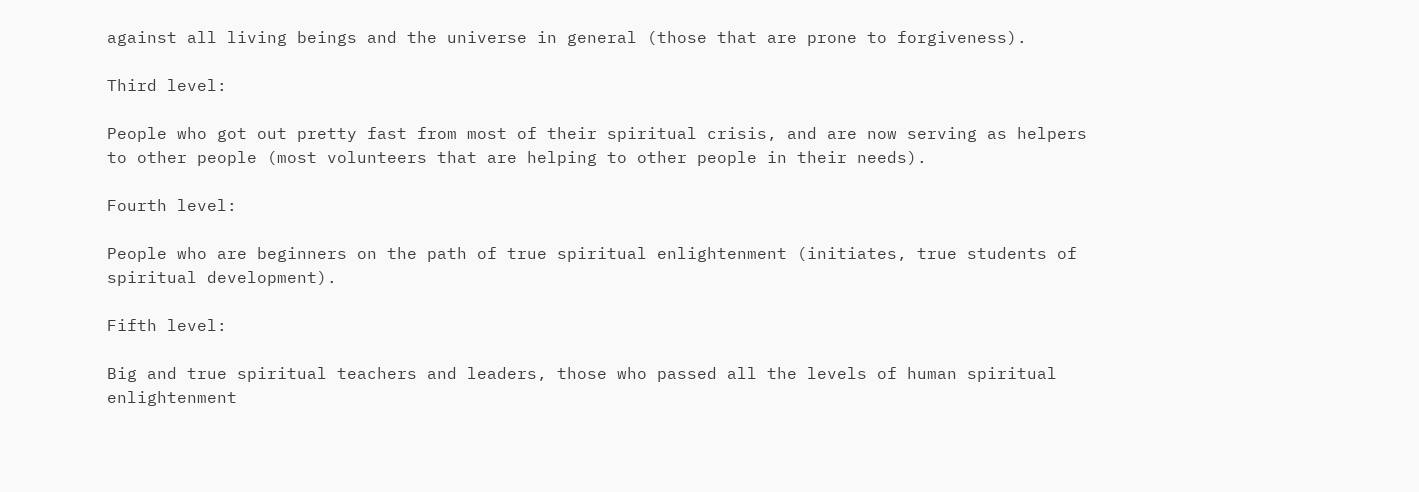against all living beings and the universe in general (those that are prone to forgiveness).

Third level:

People who got out pretty fast from most of their spiritual crisis, and are now serving as helpers to other people (most volunteers that are helping to other people in their needs).

Fourth level:

People who are beginners on the path of true spiritual enlightenment (initiates, true students of spiritual development).

Fifth level:

Big and true spiritual teachers and leaders, those who passed all the levels of human spiritual enlightenment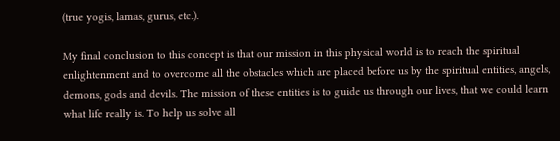(true yogis, lamas, gurus, etc.).

My final conclusion to this concept is that our mission in this physical world is to reach the spiritual enlightenment and to overcome all the obstacles which are placed before us by the spiritual entities, angels, demons, gods and devils. The mission of these entities is to guide us through our lives, that we could learn what life really is. To help us solve all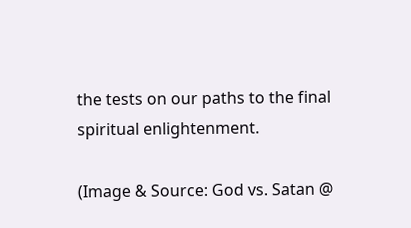the tests on our paths to the final spiritual enlightenment.

(Image & Source: God vs. Satan @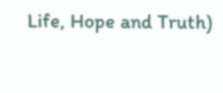Life, Hope and Truth)